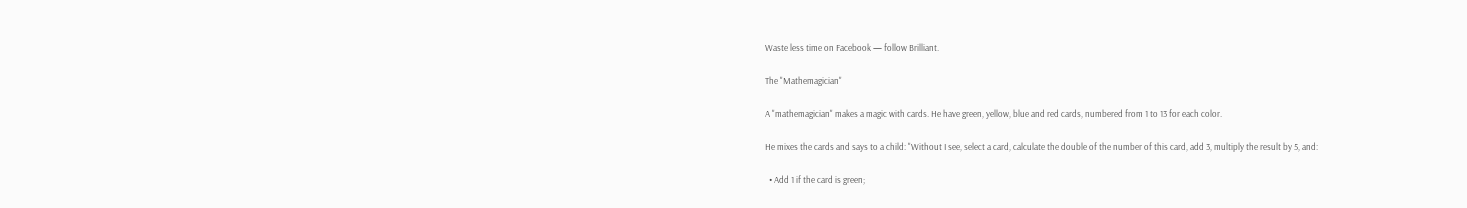Waste less time on Facebook — follow Brilliant.

The "Mathemagician"

A "mathemagician" makes a magic with cards. He have green, yellow, blue and red cards, numbered from 1 to 13 for each color.

He mixes the cards and says to a child: "Without I see, select a card, calculate the double of the number of this card, add 3, multiply the result by 5, and:

  • Add 1 if the card is green;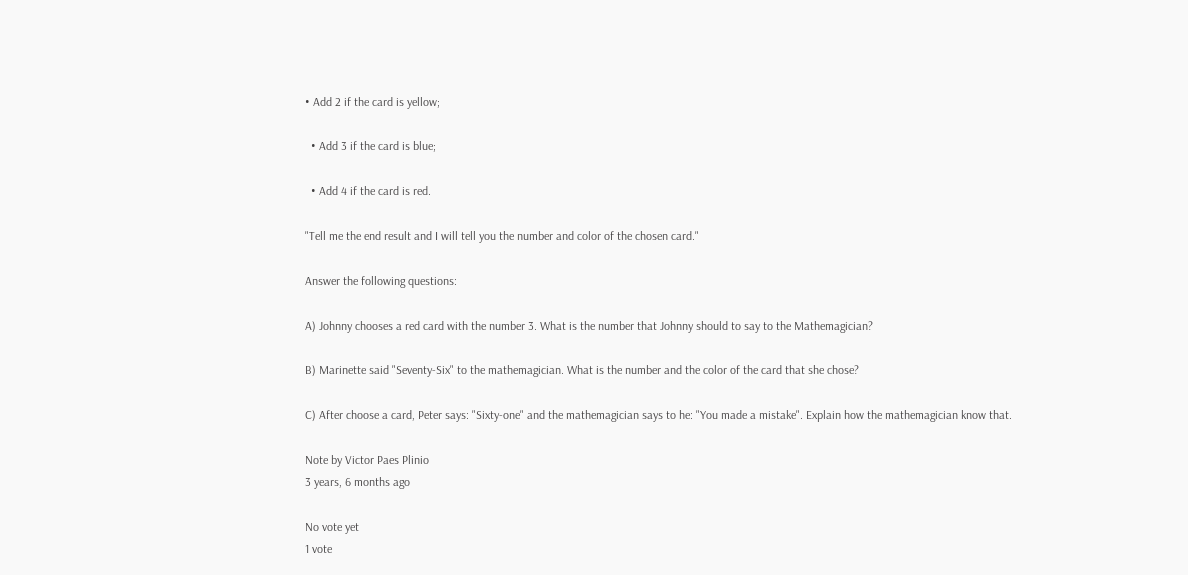• Add 2 if the card is yellow;

  • Add 3 if the card is blue;

  • Add 4 if the card is red.

"Tell me the end result and I will tell you the number and color of the chosen card."

Answer the following questions:

A) Johnny chooses a red card with the number 3. What is the number that Johnny should to say to the Mathemagician?

B) Marinette said "Seventy-Six" to the mathemagician. What is the number and the color of the card that she chose?

C) After choose a card, Peter says: "Sixty-one" and the mathemagician says to he: "You made a mistake". Explain how the mathemagician know that.

Note by Victor Paes Plinio
3 years, 6 months ago

No vote yet
1 vote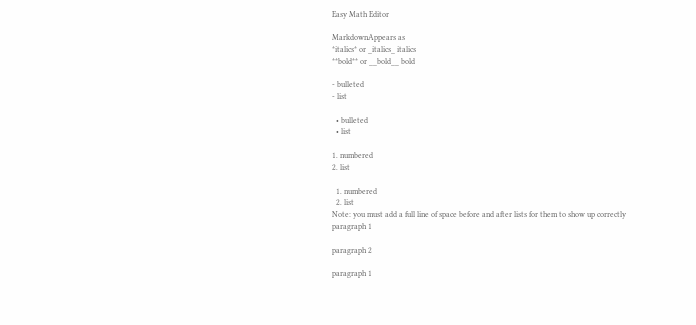Easy Math Editor

MarkdownAppears as
*italics* or _italics_ italics
**bold** or __bold__ bold

- bulleted
- list

  • bulleted
  • list

1. numbered
2. list

  1. numbered
  2. list
Note: you must add a full line of space before and after lists for them to show up correctly
paragraph 1

paragraph 2

paragraph 1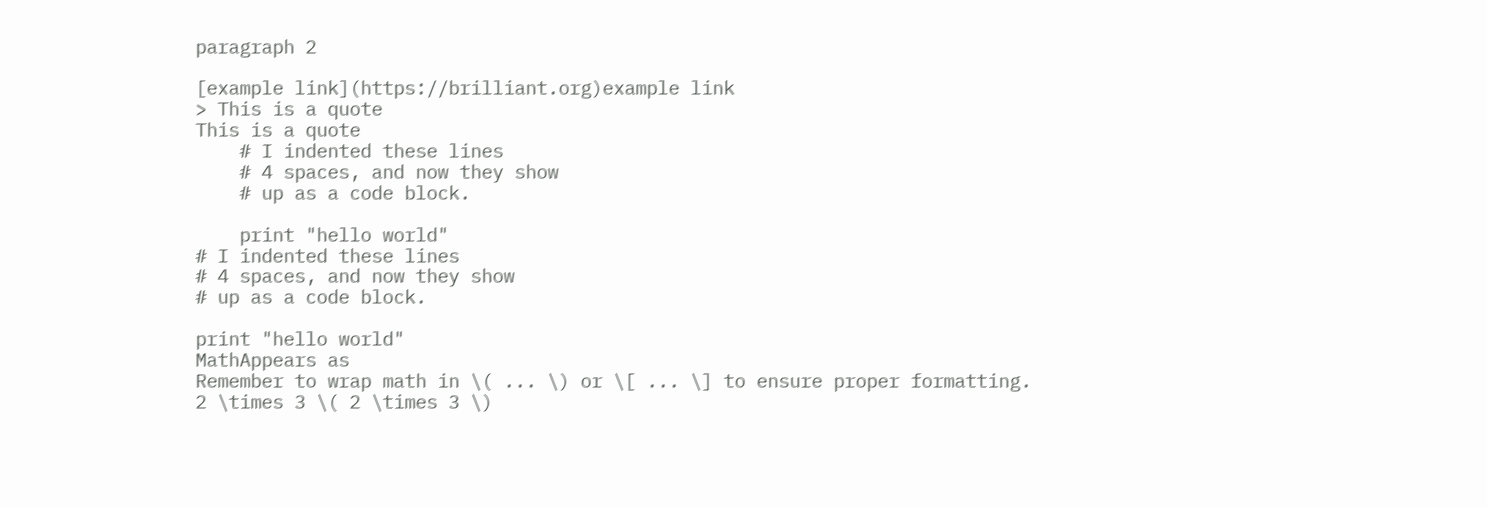paragraph 2

[example link](https://brilliant.org)example link
> This is a quote
This is a quote
    # I indented these lines
    # 4 spaces, and now they show
    # up as a code block.

    print "hello world"
# I indented these lines
# 4 spaces, and now they show
# up as a code block.

print "hello world"
MathAppears as
Remember to wrap math in \( ... \) or \[ ... \] to ensure proper formatting.
2 \times 3 \( 2 \times 3 \)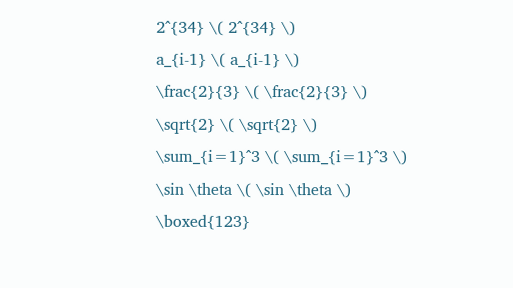2^{34} \( 2^{34} \)
a_{i-1} \( a_{i-1} \)
\frac{2}{3} \( \frac{2}{3} \)
\sqrt{2} \( \sqrt{2} \)
\sum_{i=1}^3 \( \sum_{i=1}^3 \)
\sin \theta \( \sin \theta \)
\boxed{123}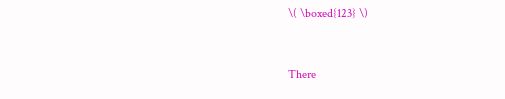\( \boxed{123} \)


There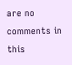are no comments in this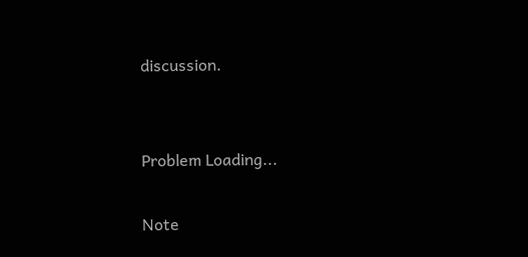discussion.


Problem Loading...

Note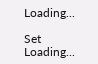Loading...

Set Loading...